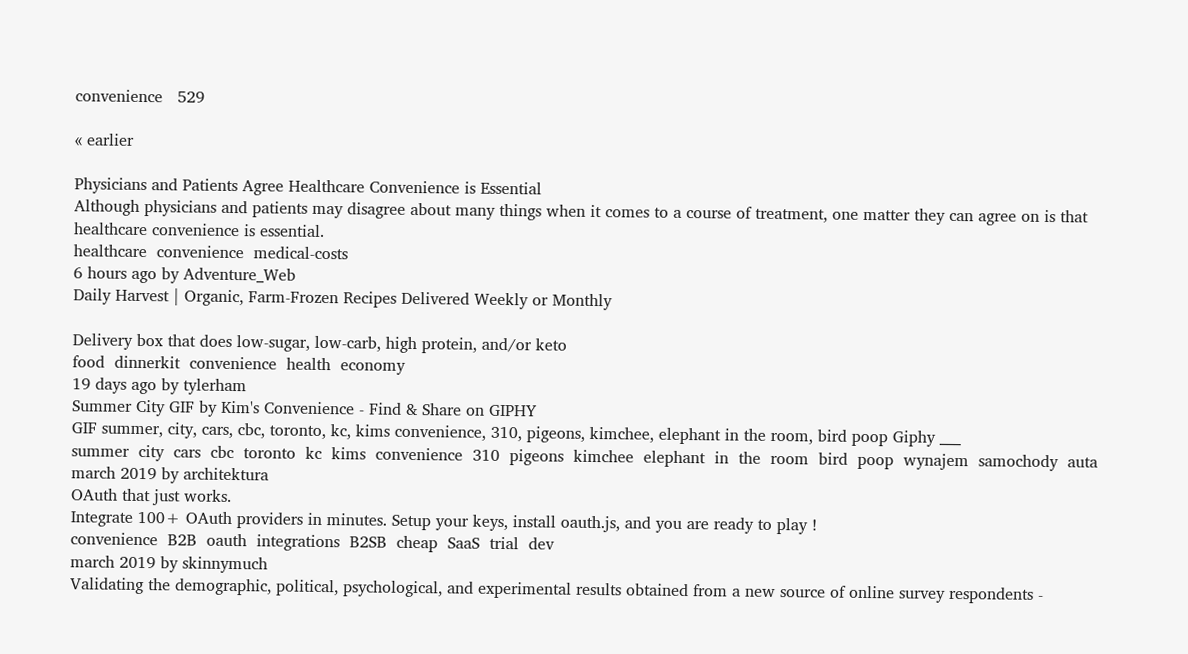convenience   529

« earlier

Physicians and Patients Agree Healthcare Convenience is Essential
Although physicians and patients may disagree about many things when it comes to a course of treatment, one matter they can agree on is that healthcare convenience is essential.
healthcare  convenience  medical-costs
6 hours ago by Adventure_Web
Daily Harvest | Organic, Farm-Frozen Recipes Delivered Weekly or Monthly

Delivery box that does low-sugar, low-carb, high protein, and/or keto
food  dinnerkit  convenience  health  economy
19 days ago by tylerham
Summer City GIF by Kim's Convenience - Find & Share on GIPHY
GIF summer, city, cars, cbc, toronto, kc, kims convenience, 310, pigeons, kimchee, elephant in the room, bird poop Giphy ___
summer  city  cars  cbc  toronto  kc  kims  convenience  310  pigeons  kimchee  elephant  in  the  room  bird  poop  wynajem  samochody  auta
march 2019 by architektura
OAuth that just works.
Integrate 100+ OAuth providers in minutes. Setup your keys, install oauth.js, and you are ready to play !
convenience  B2B  oauth  integrations  B2SB  cheap  SaaS  trial  dev
march 2019 by skinnymuch
Validating the demographic, political, psychological, and experimental results obtained from a new source of online survey respondents -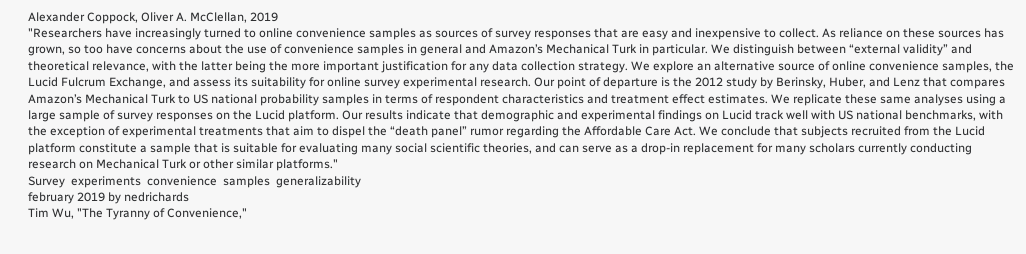Alexander Coppock, Oliver A. McClellan, 2019
"Researchers have increasingly turned to online convenience samples as sources of survey responses that are easy and inexpensive to collect. As reliance on these sources has grown, so too have concerns about the use of convenience samples in general and Amazon’s Mechanical Turk in particular. We distinguish between “external validity” and theoretical relevance, with the latter being the more important justification for any data collection strategy. We explore an alternative source of online convenience samples, the Lucid Fulcrum Exchange, and assess its suitability for online survey experimental research. Our point of departure is the 2012 study by Berinsky, Huber, and Lenz that compares Amazon’s Mechanical Turk to US national probability samples in terms of respondent characteristics and treatment effect estimates. We replicate these same analyses using a large sample of survey responses on the Lucid platform. Our results indicate that demographic and experimental findings on Lucid track well with US national benchmarks, with the exception of experimental treatments that aim to dispel the “death panel” rumor regarding the Affordable Care Act. We conclude that subjects recruited from the Lucid platform constitute a sample that is suitable for evaluating many social scientific theories, and can serve as a drop-in replacement for many scholars currently conducting research on Mechanical Turk or other similar platforms."
Survey  experiments  convenience  samples  generalizability
february 2019 by nedrichards
Tim Wu, "The Tyranny of Convenience,"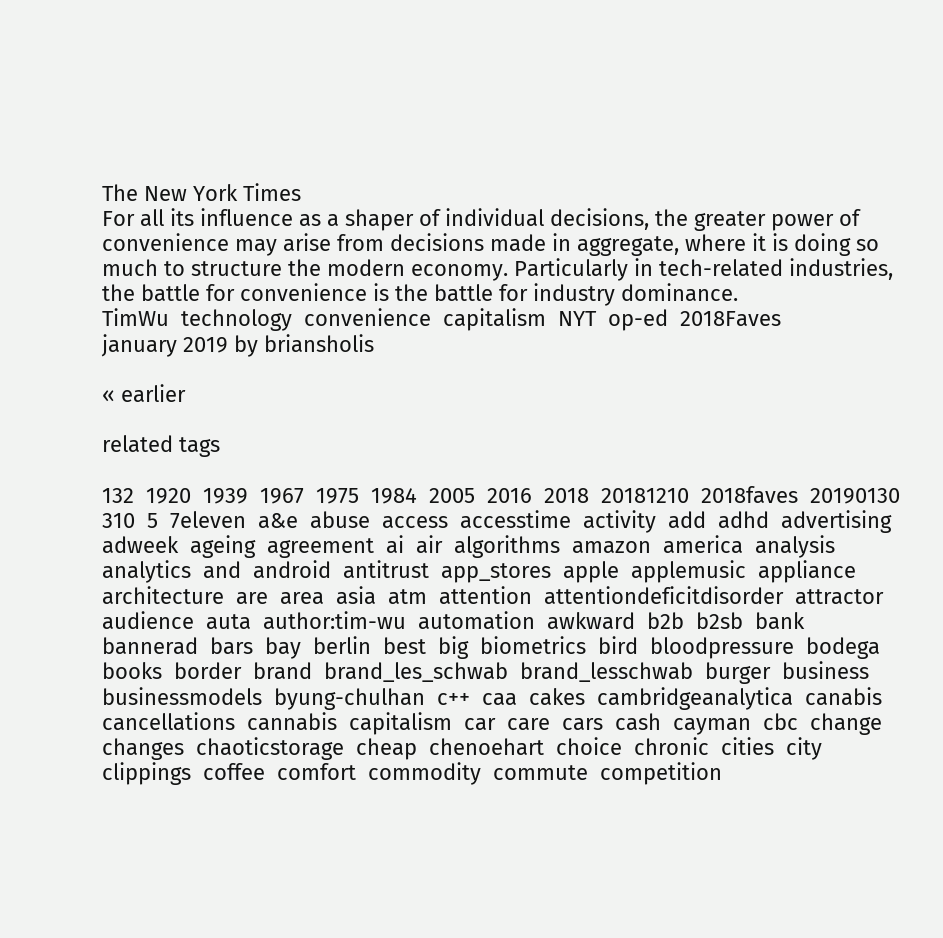The New York Times
For all its influence as a shaper of individual decisions, the greater power of convenience may arise from decisions made in aggregate, where it is doing so much to structure the modern economy. Particularly in tech-related industries, the battle for convenience is the battle for industry dominance.
TimWu  technology  convenience  capitalism  NYT  op-ed  2018Faves
january 2019 by briansholis

« earlier

related tags

132  1920  1939  1967  1975  1984  2005  2016  2018  20181210  2018faves  20190130  310  5  7eleven  a&e  abuse  access  accesstime  activity  add  adhd  advertising  adweek  ageing  agreement  ai  air  algorithms  amazon  america  analysis  analytics  and  android  antitrust  app_stores  apple  applemusic  appliance  architecture  are  area  asia  atm  attention  attentiondeficitdisorder  attractor  audience  auta  author:tim-wu  automation  awkward  b2b  b2sb  bank  bannerad  bars  bay  berlin  best  big  biometrics  bird  bloodpressure  bodega  books  border  brand  brand_les_schwab  brand_lesschwab  burger  business  businessmodels  byung-chulhan  c++  caa  cakes  cambridgeanalytica  canabis  cancellations  cannabis  capitalism  car  care  cars  cash  cayman  cbc  change  changes  chaoticstorage  cheap  chenoehart  choice  chronic  cities  city  clippings  coffee  comfort  commodity  commute  competition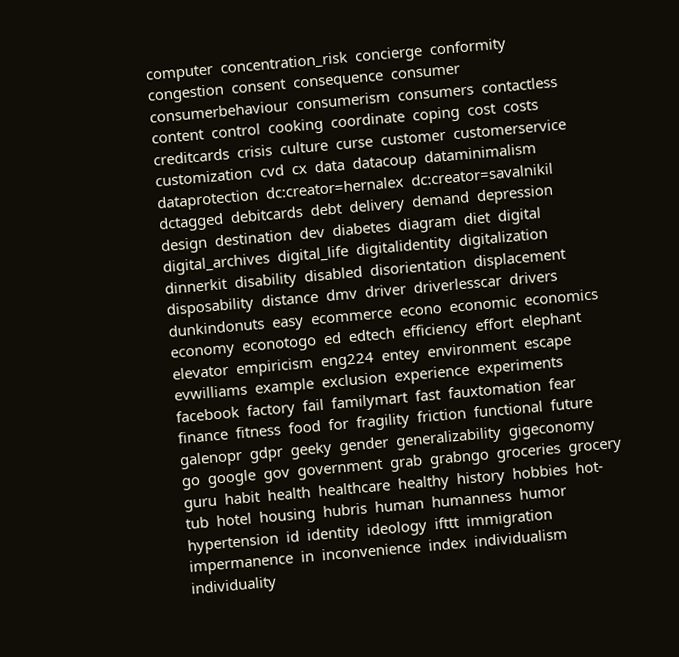computer  concentration_risk  concierge  conformity  congestion  consent  consequence  consumer  consumerbehaviour  consumerism  consumers  contactless  content  control  cooking  coordinate  coping  cost  costs  creditcards  crisis  culture  curse  customer  customerservice  customization  cvd  cx  data  datacoup  dataminimalism  dataprotection  dc:creator=hernalex  dc:creator=savalnikil  dctagged  debitcards  debt  delivery  demand  depression  design  destination  dev  diabetes  diagram  diet  digital  digital_archives  digital_life  digitalidentity  digitalization  dinnerkit  disability  disabled  disorientation  displacement  disposability  distance  dmv  driver  driverlesscar  drivers  dunkindonuts  easy  ecommerce  econo  economic  economics  economy  econotogo  ed  edtech  efficiency  effort  elephant  elevator  empiricism  eng224  entey  environment  escape  evwilliams  example  exclusion  experience  experiments  facebook  factory  fail  familymart  fast  fauxtomation  fear  finance  fitness  food  for  fragility  friction  functional  future  galenopr  gdpr  geeky  gender  generalizability  gigeconomy  go  google  gov  government  grab  grabngo  groceries  grocery  guru  habit  health  healthcare  healthy  history  hobbies  hot-tub  hotel  housing  hubris  human  humanness  humor  hypertension  id  identity  ideology  ifttt  immigration  impermanence  in  inconvenience  index  individualism  individuality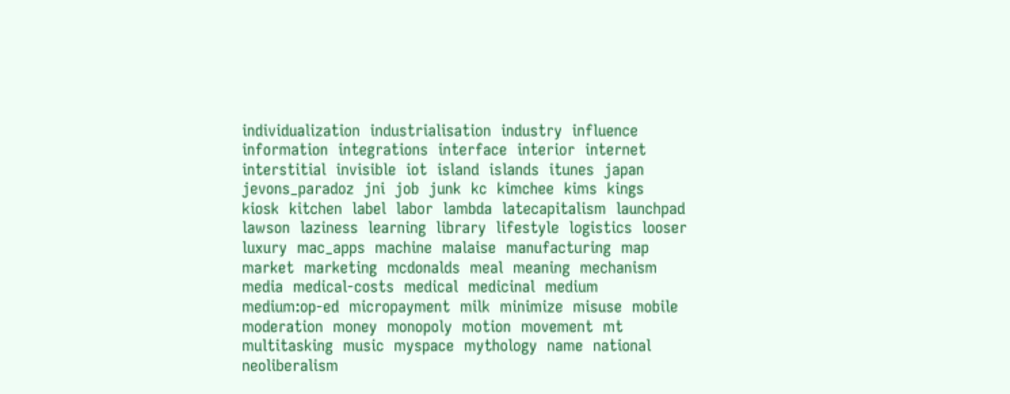individualization  industrialisation  industry  influence  information  integrations  interface  interior  internet  interstitial  invisible  iot  island  islands  itunes  japan  jevons_paradoz  jni  job  junk  kc  kimchee  kims  kings  kiosk  kitchen  label  labor  lambda  latecapitalism  launchpad  lawson  laziness  learning  library  lifestyle  logistics  looser  luxury  mac_apps  machine  malaise  manufacturing  map  market  marketing  mcdonalds  meal  meaning  mechanism  media  medical-costs  medical  medicinal  medium  medium:op-ed  micropayment  milk  minimize  misuse  mobile  moderation  money  monopoly  motion  movement  mt  multitasking  music  myspace  mythology  name  national  neoliberalism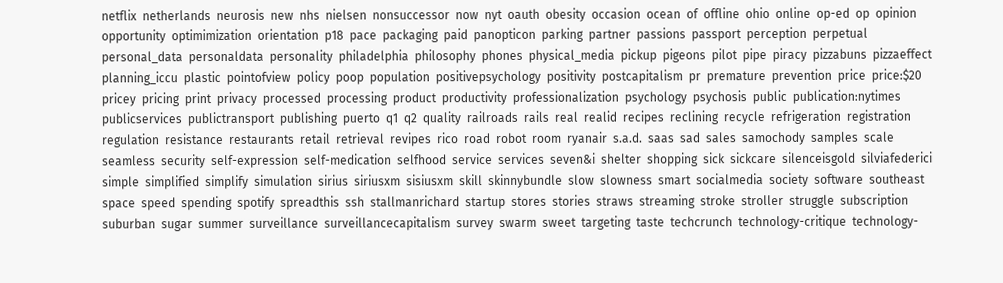netflix  netherlands  neurosis  new  nhs  nielsen  nonsuccessor  now  nyt  oauth  obesity  occasion  ocean  of  offline  ohio  online  op-ed  op  opinion  opportunity  optimimization  orientation  p18  pace  packaging  paid  panopticon  parking  partner  passions  passport  perception  perpetual  personal_data  personaldata  personality  philadelphia  philosophy  phones  physical_media  pickup  pigeons  pilot  pipe  piracy  pizzabuns  pizzaeffect  planning_iccu  plastic  pointofview  policy  poop  population  positivepsychology  positivity  postcapitalism  pr  premature  prevention  price  price:$20  pricey  pricing  print  privacy  processed  processing  product  productivity  professionalization  psychology  psychosis  public  publication:nytimes  publicservices  publictransport  publishing  puerto  q1  q2  quality  railroads  rails  real  realid  recipes  reclining  recycle  refrigeration  registration  regulation  resistance  restaurants  retail  retrieval  revipes  rico  road  robot  room  ryanair  s.a.d.  saas  sad  sales  samochody  samples  scale  seamless  security  self-expression  self-medication  selfhood  service  services  seven&i  shelter  shopping  sick  sickcare  silenceisgold  silviafederici  simple  simplified  simplify  simulation  sirius  siriusxm  sisiusxm  skill  skinnybundle  slow  slowness  smart  socialmedia  society  software  southeast  space  speed  spending  spotify  spreadthis  ssh  stallmanrichard  startup  stores  stories  straws  streaming  stroke  stroller  struggle  subscription  suburban  sugar  summer  surveillance  surveillancecapitalism  survey  swarm  sweet  targeting  taste  techcrunch  technology-critique  technology-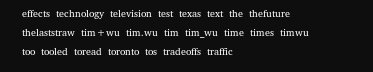effects  technology  television  test  texas  text  the  thefuture  thelaststraw  tim+wu  tim.wu  tim  tim_wu  time  times  timwu  too  tooled  toread  toronto  tos  tradeoffs  traffic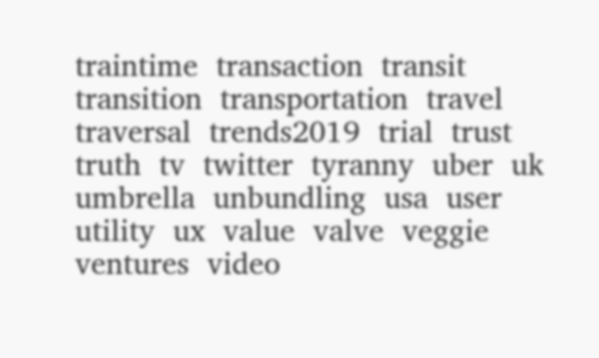traintime  transaction  transit  transition  transportation  travel  traversal  trends2019  trial  trust  truth  tv  twitter  tyranny  uber  uk  umbrella  unbundling  usa  user  utility  ux  value  valve  veggie  ventures  video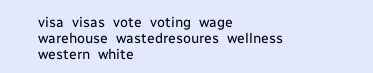visa  visas  vote  voting  wage  warehouse  wastedresoures  wellness  western  white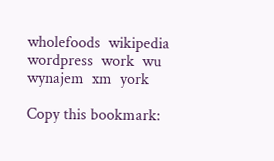wholefoods  wikipedia  wordpress  work  wu  wynajem  xm  york

Copy this bookmark: